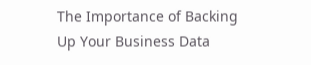The Importance of Backing Up Your Business Data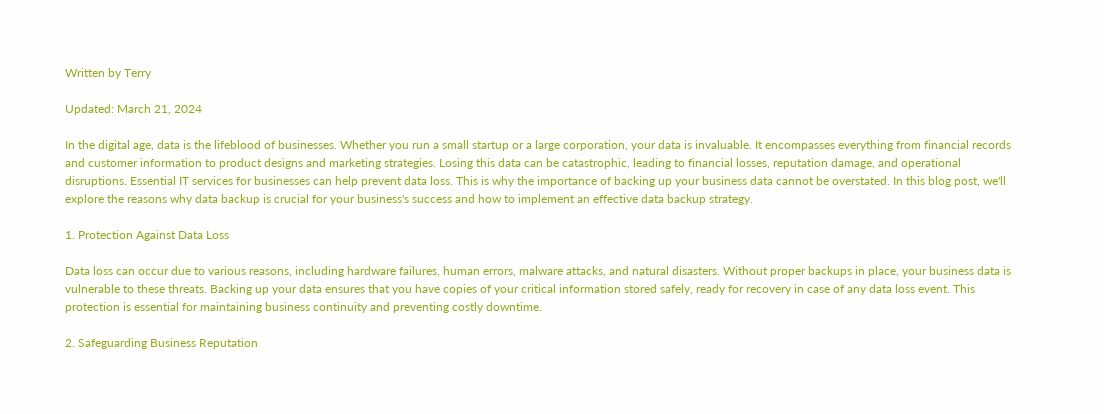Written by Terry

Updated: March 21, 2024

In the digital age, data is the lifeblood of businesses. Whether you run a small startup or a large corporation, your data is invaluable. It encompasses everything from financial records and customer information to product designs and marketing strategies. Losing this data can be catastrophic, leading to financial losses, reputation damage, and operational disruptions. Essential IT services for businesses can help prevent data loss. This is why the importance of backing up your business data cannot be overstated. In this blog post, we'll explore the reasons why data backup is crucial for your business's success and how to implement an effective data backup strategy.

1. Protection Against Data Loss

Data loss can occur due to various reasons, including hardware failures, human errors, malware attacks, and natural disasters. Without proper backups in place, your business data is vulnerable to these threats. Backing up your data ensures that you have copies of your critical information stored safely, ready for recovery in case of any data loss event. This protection is essential for maintaining business continuity and preventing costly downtime.

2. Safeguarding Business Reputation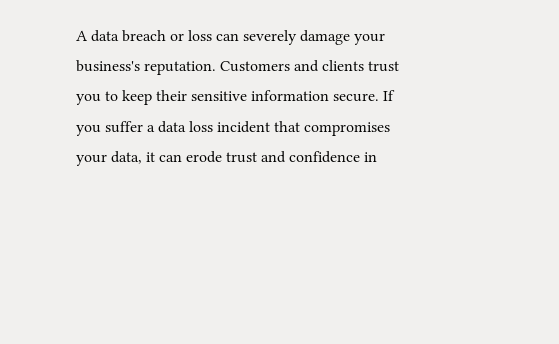A data breach or loss can severely damage your business's reputation. Customers and clients trust you to keep their sensitive information secure. If you suffer a data loss incident that compromises your data, it can erode trust and confidence in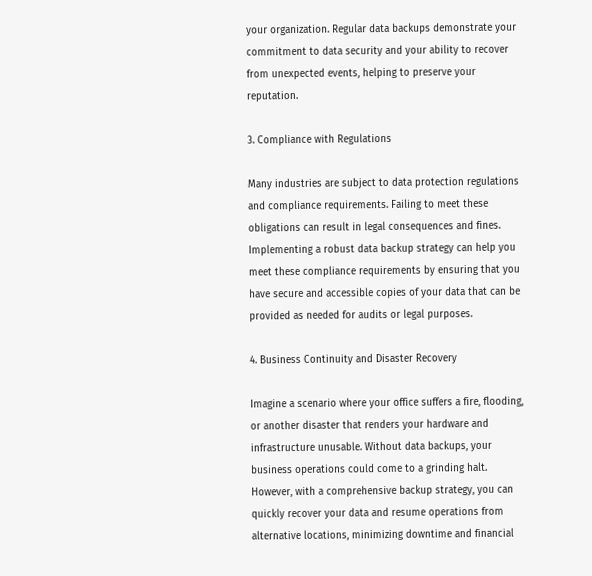your organization. Regular data backups demonstrate your commitment to data security and your ability to recover from unexpected events, helping to preserve your reputation.

3. Compliance with Regulations

Many industries are subject to data protection regulations and compliance requirements. Failing to meet these obligations can result in legal consequences and fines. Implementing a robust data backup strategy can help you meet these compliance requirements by ensuring that you have secure and accessible copies of your data that can be provided as needed for audits or legal purposes.

4. Business Continuity and Disaster Recovery

Imagine a scenario where your office suffers a fire, flooding, or another disaster that renders your hardware and infrastructure unusable. Without data backups, your business operations could come to a grinding halt. However, with a comprehensive backup strategy, you can quickly recover your data and resume operations from alternative locations, minimizing downtime and financial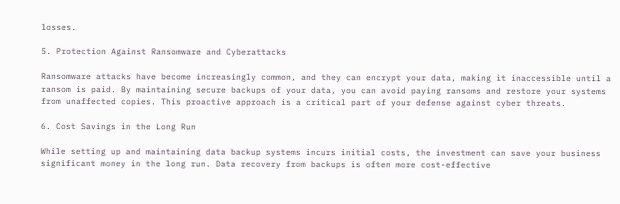losses.

5. Protection Against Ransomware and Cyberattacks

Ransomware attacks have become increasingly common, and they can encrypt your data, making it inaccessible until a ransom is paid. By maintaining secure backups of your data, you can avoid paying ransoms and restore your systems from unaffected copies. This proactive approach is a critical part of your defense against cyber threats.

6. Cost Savings in the Long Run

While setting up and maintaining data backup systems incurs initial costs, the investment can save your business significant money in the long run. Data recovery from backups is often more cost-effective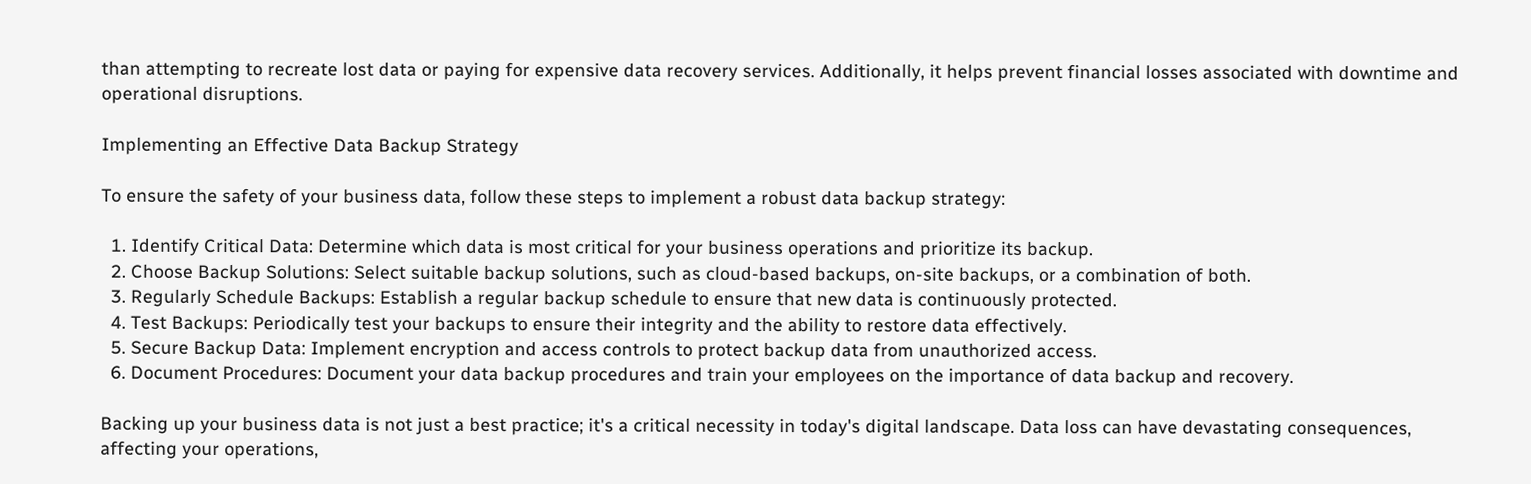than attempting to recreate lost data or paying for expensive data recovery services. Additionally, it helps prevent financial losses associated with downtime and operational disruptions.

Implementing an Effective Data Backup Strategy

To ensure the safety of your business data, follow these steps to implement a robust data backup strategy:

  1. Identify Critical Data: Determine which data is most critical for your business operations and prioritize its backup.
  2. Choose Backup Solutions: Select suitable backup solutions, such as cloud-based backups, on-site backups, or a combination of both.
  3. Regularly Schedule Backups: Establish a regular backup schedule to ensure that new data is continuously protected.
  4. Test Backups: Periodically test your backups to ensure their integrity and the ability to restore data effectively.
  5. Secure Backup Data: Implement encryption and access controls to protect backup data from unauthorized access.
  6. Document Procedures: Document your data backup procedures and train your employees on the importance of data backup and recovery.

Backing up your business data is not just a best practice; it's a critical necessity in today's digital landscape. Data loss can have devastating consequences, affecting your operations,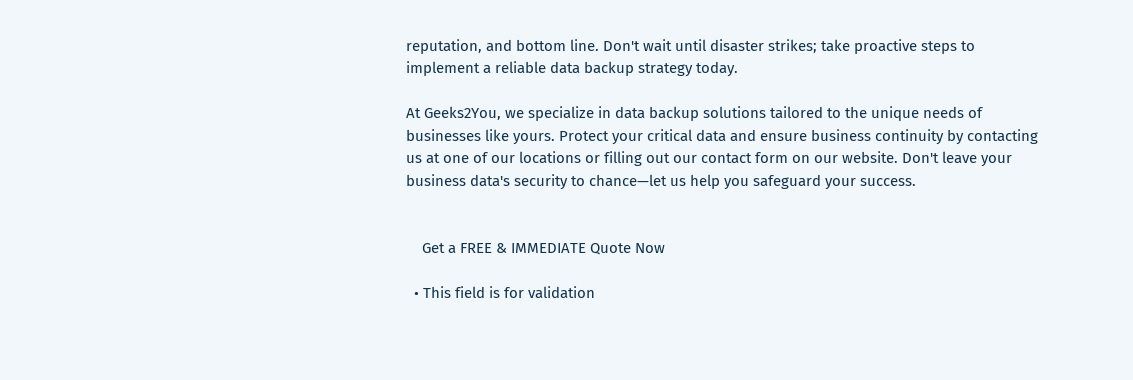reputation, and bottom line. Don't wait until disaster strikes; take proactive steps to implement a reliable data backup strategy today.

At Geeks2You, we specialize in data backup solutions tailored to the unique needs of businesses like yours. Protect your critical data and ensure business continuity by contacting us at one of our locations or filling out our contact form on our website. Don't leave your business data's security to chance—let us help you safeguard your success.


    Get a FREE & IMMEDIATE Quote Now

  • This field is for validation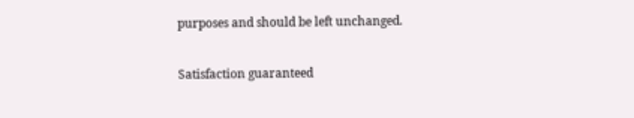purposes and should be left unchanged.

Satisfaction guaranteed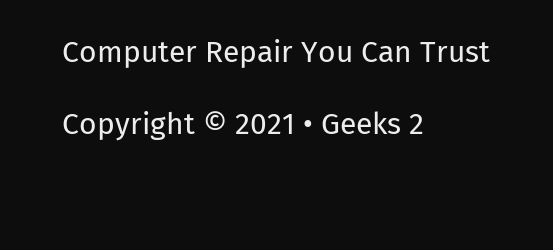Computer Repair You Can Trust

Copyright © 2021 • Geeks 2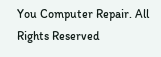You Computer Repair. All Rights Reserved